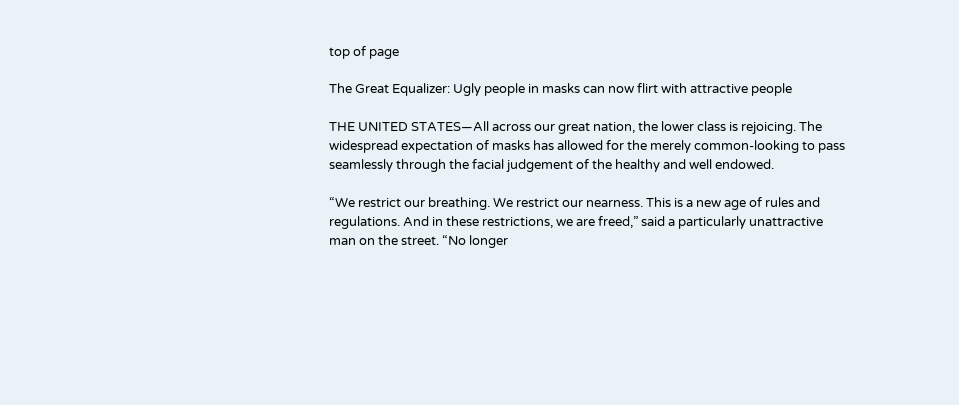top of page

The Great Equalizer: Ugly people in masks can now flirt with attractive people

THE UNITED STATES—All across our great nation, the lower class is rejoicing. The widespread expectation of masks has allowed for the merely common-looking to pass seamlessly through the facial judgement of the healthy and well endowed.

“We restrict our breathing. We restrict our nearness. This is a new age of rules and regulations. And in these restrictions, we are freed,” said a particularly unattractive man on the street. “No longer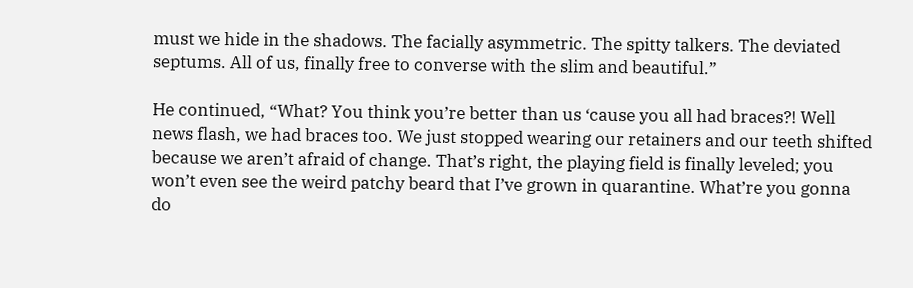must we hide in the shadows. The facially asymmetric. The spitty talkers. The deviated septums. All of us, finally free to converse with the slim and beautiful.”

He continued, “What? You think you’re better than us ‘cause you all had braces?! Well news flash, we had braces too. We just stopped wearing our retainers and our teeth shifted because we aren’t afraid of change. That’s right, the playing field is finally leveled; you won’t even see the weird patchy beard that I’ve grown in quarantine. What’re you gonna do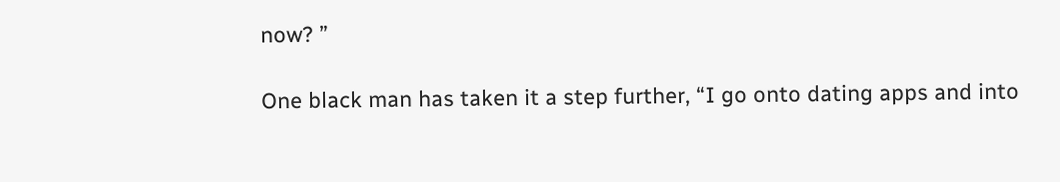now? ”

One black man has taken it a step further, “I go onto dating apps and into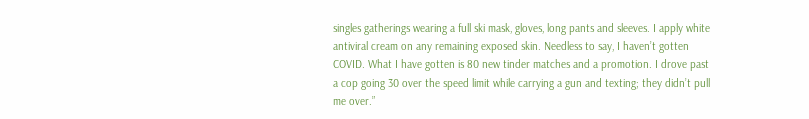singles gatherings wearing a full ski mask, gloves, long pants and sleeves. I apply white antiviral cream on any remaining exposed skin. Needless to say, I haven’t gotten COVID. What I have gotten is 80 new tinder matches and a promotion. I drove past a cop going 30 over the speed limit while carrying a gun and texting; they didn’t pull me over.”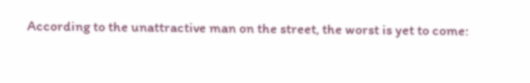According to the unattractive man on the street, the worst is yet to come: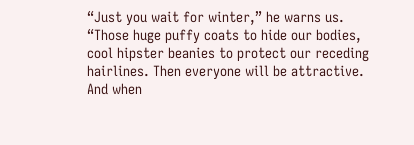“Just you wait for winter,” he warns us. “Those huge puffy coats to hide our bodies, cool hipster beanies to protect our receding hairlines. Then everyone will be attractive. And when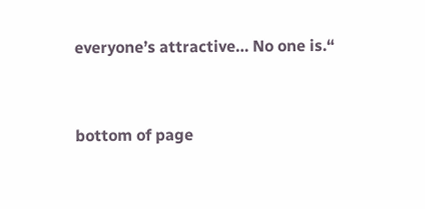everyone’s attractive… No one is.“



bottom of page